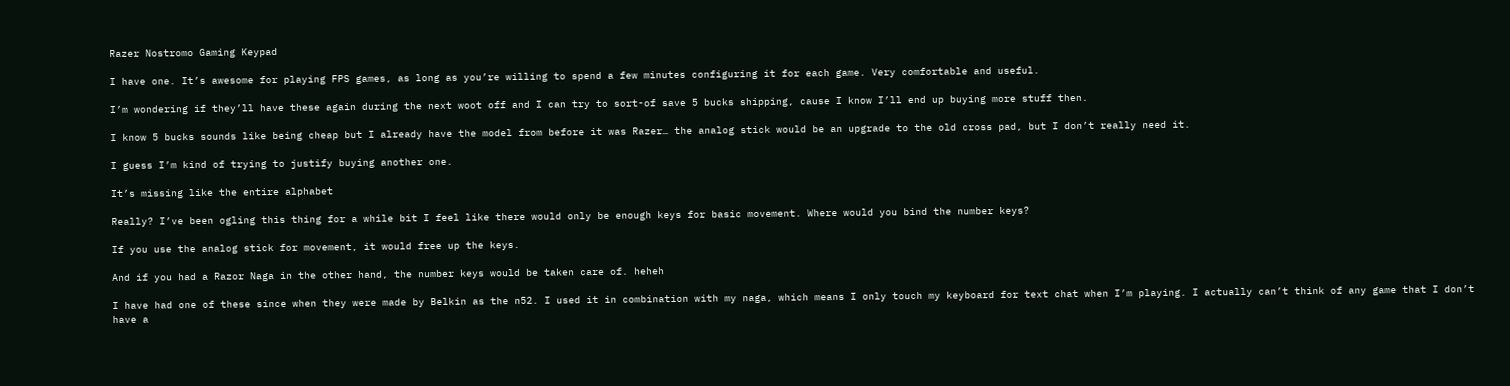Razer Nostromo Gaming Keypad

I have one. It’s awesome for playing FPS games, as long as you’re willing to spend a few minutes configuring it for each game. Very comfortable and useful.

I’m wondering if they’ll have these again during the next woot off and I can try to sort-of save 5 bucks shipping, cause I know I’ll end up buying more stuff then.

I know 5 bucks sounds like being cheap but I already have the model from before it was Razer… the analog stick would be an upgrade to the old cross pad, but I don’t really need it.

I guess I’m kind of trying to justify buying another one.

It’s missing like the entire alphabet

Really? I’ve been ogling this thing for a while bit I feel like there would only be enough keys for basic movement. Where would you bind the number keys?

If you use the analog stick for movement, it would free up the keys.

And if you had a Razor Naga in the other hand, the number keys would be taken care of. heheh

I have had one of these since when they were made by Belkin as the n52. I used it in combination with my naga, which means I only touch my keyboard for text chat when I’m playing. I actually can’t think of any game that I don’t have a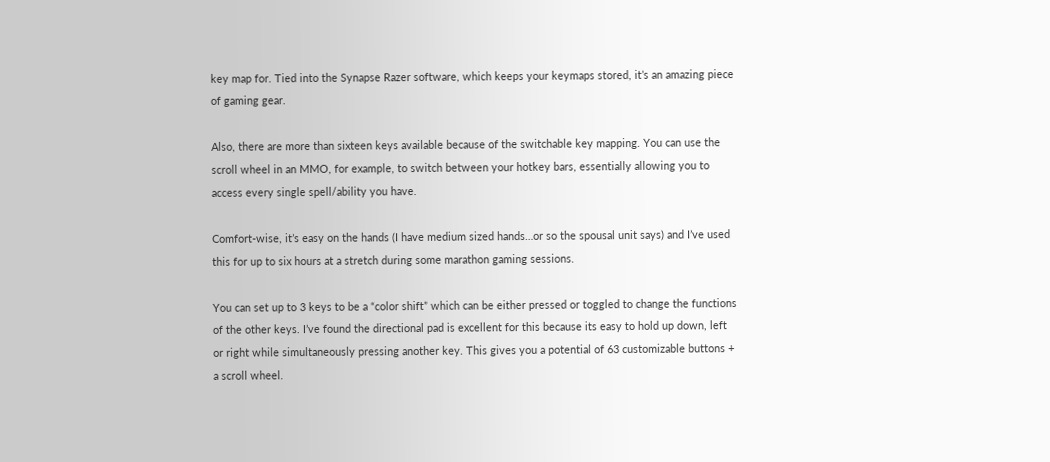key map for. Tied into the Synapse Razer software, which keeps your keymaps stored, it’s an amazing piece of gaming gear.

Also, there are more than sixteen keys available because of the switchable key mapping. You can use the scroll wheel in an MMO, for example, to switch between your hotkey bars, essentially allowing you to access every single spell/ability you have.

Comfort-wise, it’s easy on the hands (I have medium sized hands…or so the spousal unit says) and I’ve used this for up to six hours at a stretch during some marathon gaming sessions.

You can set up to 3 keys to be a “color shift” which can be either pressed or toggled to change the functions of the other keys. I’ve found the directional pad is excellent for this because its easy to hold up down, left or right while simultaneously pressing another key. This gives you a potential of 63 customizable buttons + a scroll wheel.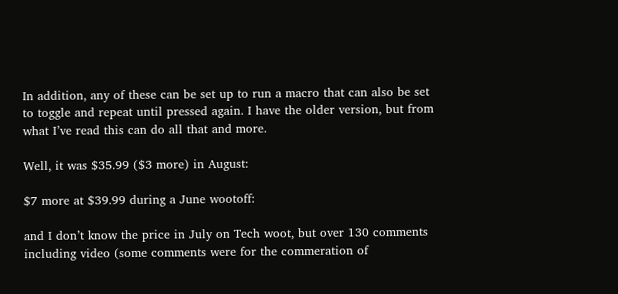In addition, any of these can be set up to run a macro that can also be set to toggle and repeat until pressed again. I have the older version, but from what I’ve read this can do all that and more.

Well, it was $35.99 ($3 more) in August:

$7 more at $39.99 during a June wootoff:

and I don’t know the price in July on Tech woot, but over 130 comments including video (some comments were for the commeration of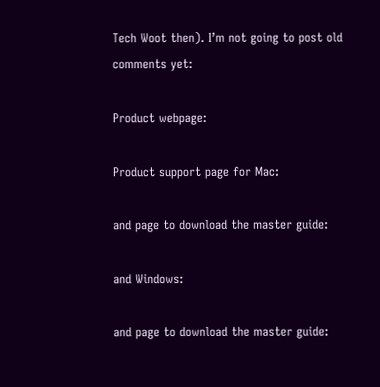Tech Woot then). I’m not going to post old comments yet:

Product webpage:

Product support page for Mac:

and page to download the master guide:

and Windows:

and page to download the master guide: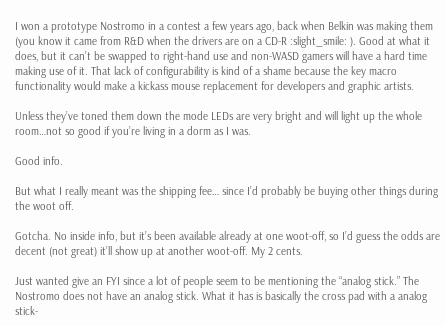I won a prototype Nostromo in a contest a few years ago, back when Belkin was making them (you know it came from R&D when the drivers are on a CD-R :slight_smile: ). Good at what it does, but it can’t be swapped to right-hand use and non-WASD gamers will have a hard time making use of it. That lack of configurability is kind of a shame because the key macro functionality would make a kickass mouse replacement for developers and graphic artists.

Unless they’ve toned them down the mode LEDs are very bright and will light up the whole room…not so good if you’re living in a dorm as I was.

Good info.

But what I really meant was the shipping fee… since I’d probably be buying other things during the woot off.

Gotcha. No inside info, but it’s been available already at one woot-off, so I’d guess the odds are decent (not great) it’ll show up at another woot-off. My 2 cents.

Just wanted give an FYI since a lot of people seem to be mentioning the “analog stick.” The Nostromo does not have an analog stick. What it has is basically the cross pad with a analog stick-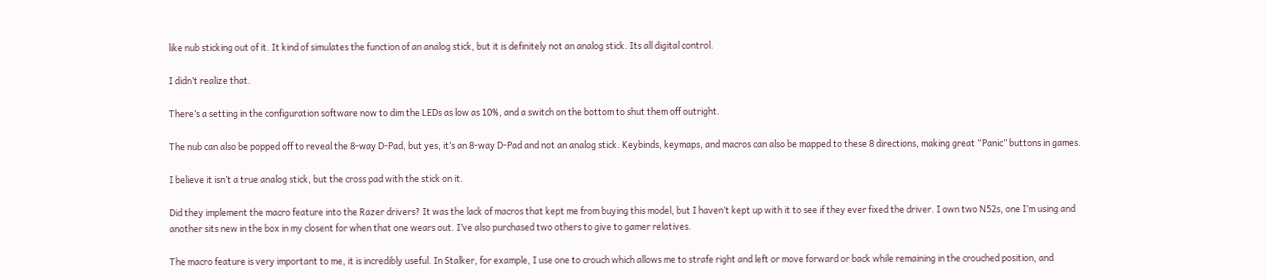like nub sticking out of it. It kind of simulates the function of an analog stick, but it is definitely not an analog stick. Its all digital control.

I didn’t realize that.

There’s a setting in the configuration software now to dim the LEDs as low as 10%, and a switch on the bottom to shut them off outright.

The nub can also be popped off to reveal the 8-way D-Pad, but yes, it’s an 8-way D-Pad and not an analog stick. Keybinds, keymaps, and macros can also be mapped to these 8 directions, making great “Panic” buttons in games.

I believe it isn’t a true analog stick, but the cross pad with the stick on it.

Did they implement the macro feature into the Razer drivers? It was the lack of macros that kept me from buying this model, but I haven’t kept up with it to see if they ever fixed the driver. I own two N52s, one I’m using and another sits new in the box in my closent for when that one wears out. I’ve also purchased two others to give to gamer relatives.

The macro feature is very important to me, it is incredibly useful. In Stalker, for example, I use one to crouch which allows me to strafe right and left or move forward or back while remaining in the crouched position, and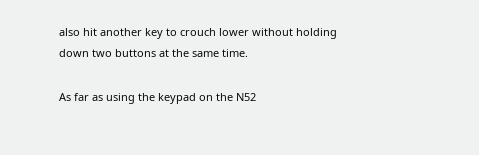also hit another key to crouch lower without holding down two buttons at the same time.

As far as using the keypad on the N52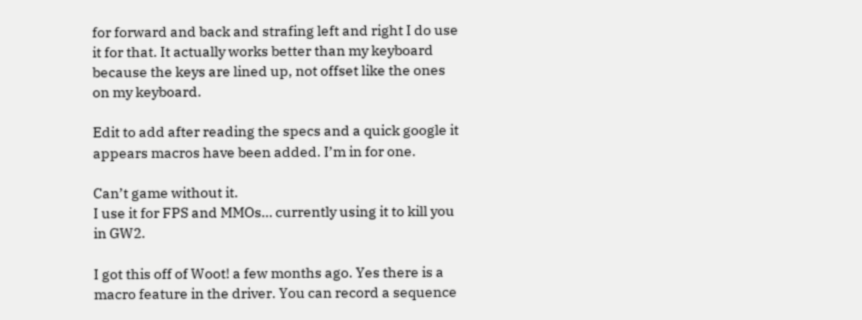for forward and back and strafing left and right I do use it for that. It actually works better than my keyboard because the keys are lined up, not offset like the ones on my keyboard.

Edit to add after reading the specs and a quick google it appears macros have been added. I’m in for one.

Can’t game without it.
I use it for FPS and MMOs… currently using it to kill you in GW2.

I got this off of Woot! a few months ago. Yes there is a macro feature in the driver. You can record a sequence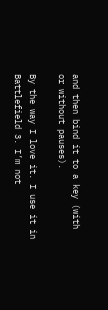and then bind it to a key (with or without pauses).

By the way I love it. I use it in Battlefield 3. I’m not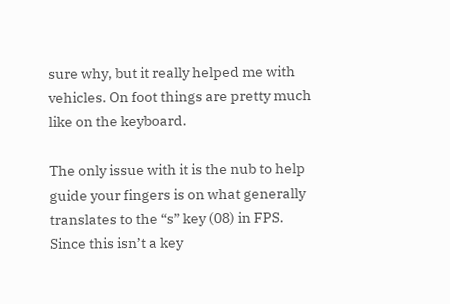sure why, but it really helped me with vehicles. On foot things are pretty much like on the keyboard.

The only issue with it is the nub to help guide your fingers is on what generally translates to the “s” key (08) in FPS. Since this isn’t a key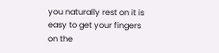you naturally rest on it is easy to get your fingers on the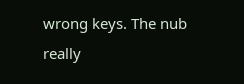wrong keys. The nub really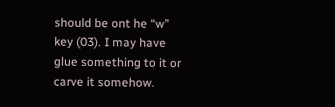should be ont he “w” key (03). I may have glue something to it or carve it somehow.